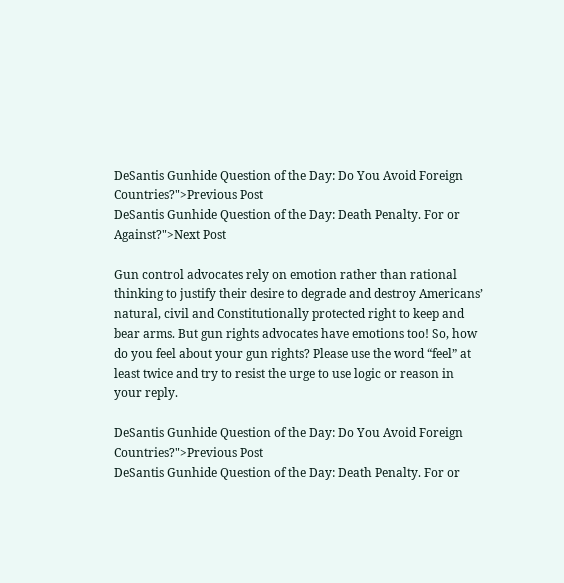DeSantis Gunhide Question of the Day: Do You Avoid Foreign Countries?">Previous Post
DeSantis Gunhide Question of the Day: Death Penalty. For or Against?">Next Post

Gun control advocates rely on emotion rather than rational thinking to justify their desire to degrade and destroy Americans’ natural, civil and Constitutionally protected right to keep and bear arms. But gun rights advocates have emotions too! So, how do you feel about your gun rights? Please use the word “feel” at least twice and try to resist the urge to use logic or reason in your reply.

DeSantis Gunhide Question of the Day: Do You Avoid Foreign Countries?">Previous Post
DeSantis Gunhide Question of the Day: Death Penalty. For or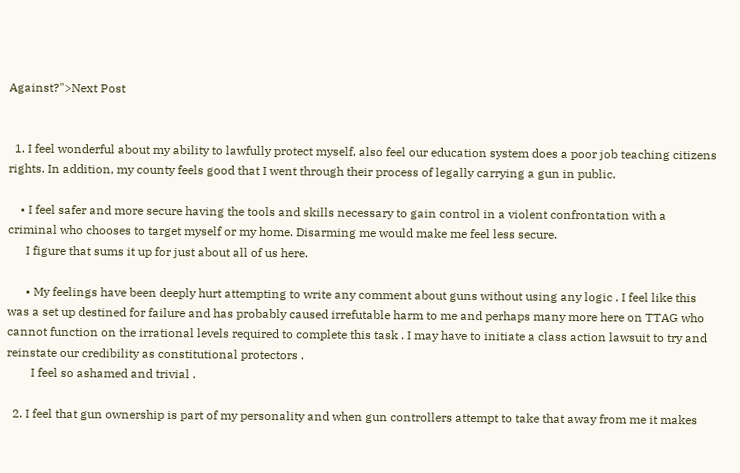Against?">Next Post


  1. I feel wonderful about my ability to lawfully protect myself, also feel our education system does a poor job teaching citizens rights. In addition, my county feels good that I went through their process of legally carrying a gun in public.

    • I feel safer and more secure having the tools and skills necessary to gain control in a violent confrontation with a criminal who chooses to target myself or my home. Disarming me would make me feel less secure.
      I figure that sums it up for just about all of us here.

      • My feelings have been deeply hurt attempting to write any comment about guns without using any logic . I feel like this was a set up destined for failure and has probably caused irrefutable harm to me and perhaps many more here on TTAG who cannot function on the irrational levels required to complete this task . I may have to initiate a class action lawsuit to try and reinstate our credibility as constitutional protectors .
        I feel so ashamed and trivial .

  2. I feel that gun ownership is part of my personality and when gun controllers attempt to take that away from me it makes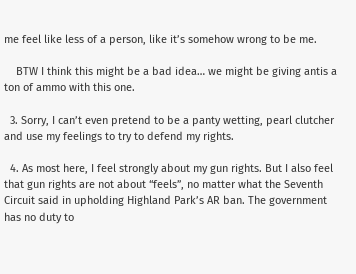me feel like less of a person, like it’s somehow wrong to be me.

    BTW I think this might be a bad idea… we might be giving antis a ton of ammo with this one.

  3. Sorry, I can’t even pretend to be a panty wetting, pearl clutcher and use my feelings to try to defend my rights.

  4. As most here, I feel strongly about my gun rights. But I also feel that gun rights are not about “feels”, no matter what the Seventh Circuit said in upholding Highland Park’s AR ban. The government has no duty to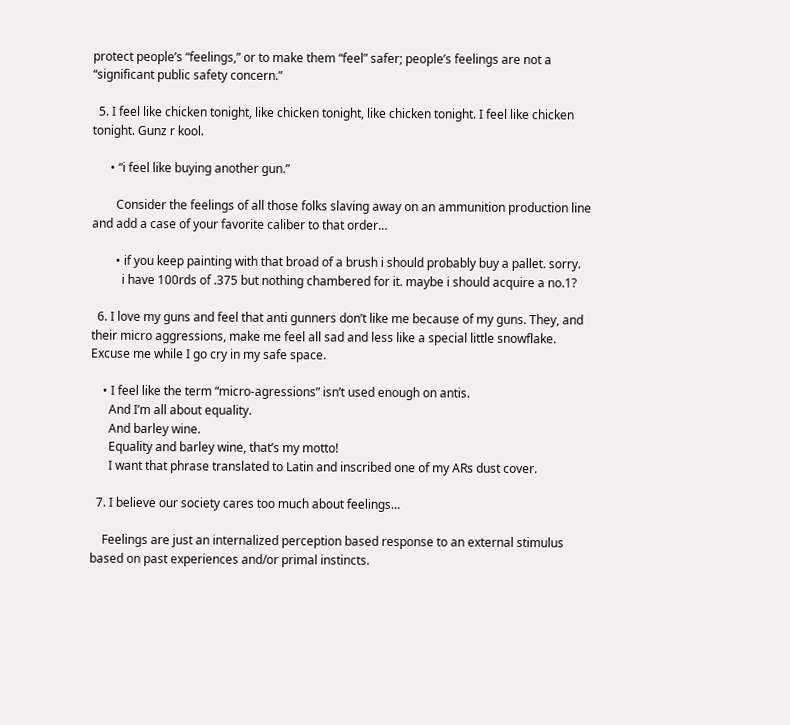protect people’s “feelings,” or to make them “feel” safer; people’s feelings are not a “significant public safety concern.”

  5. I feel like chicken tonight, like chicken tonight, like chicken tonight. I feel like chicken tonight. Gunz r kool.

      • “i feel like buying another gun.”

        Consider the feelings of all those folks slaving away on an ammunition production line and add a case of your favorite caliber to that order…

        • if you keep painting with that broad of a brush i should probably buy a pallet. sorry.
          i have 100rds of .375 but nothing chambered for it. maybe i should acquire a no.1?

  6. I love my guns and feel that anti gunners don’t like me because of my guns. They, and their micro aggressions, make me feel all sad and less like a special little snowflake. Excuse me while I go cry in my safe space.

    • I feel like the term “micro-agressions” isn’t used enough on antis.
      And I’m all about equality.
      And barley wine.
      Equality and barley wine, that’s my motto!
      I want that phrase translated to Latin and inscribed one of my ARs dust cover.

  7. I believe our society cares too much about feelings…

    Feelings are just an internalized perception based response to an external stimulus based on past experiences and/or primal instincts.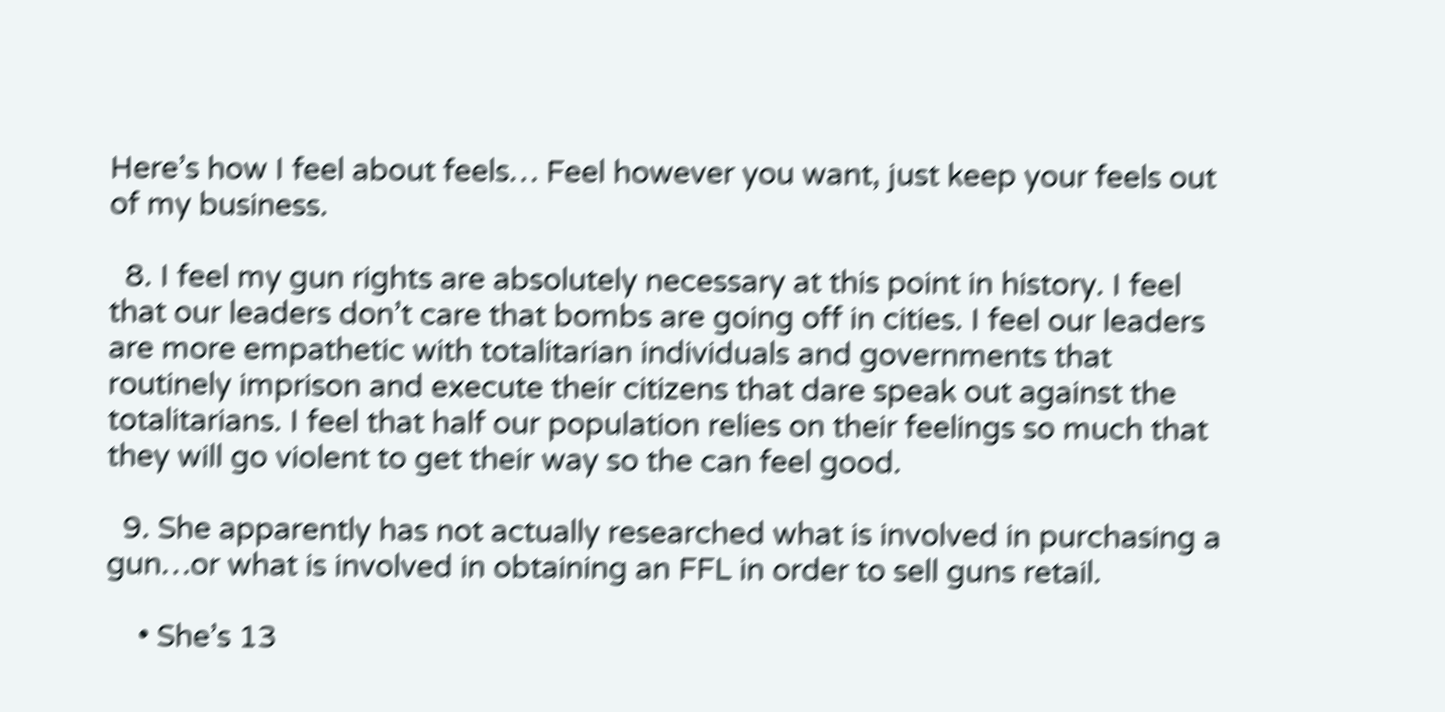Here’s how I feel about feels… Feel however you want, just keep your feels out of my business.

  8. I feel my gun rights are absolutely necessary at this point in history. I feel that our leaders don’t care that bombs are going off in cities. I feel our leaders are more empathetic with totalitarian individuals and governments that routinely imprison and execute their citizens that dare speak out against the totalitarians. I feel that half our population relies on their feelings so much that they will go violent to get their way so the can feel good.

  9. She apparently has not actually researched what is involved in purchasing a gun…or what is involved in obtaining an FFL in order to sell guns retail.

    • She’s 13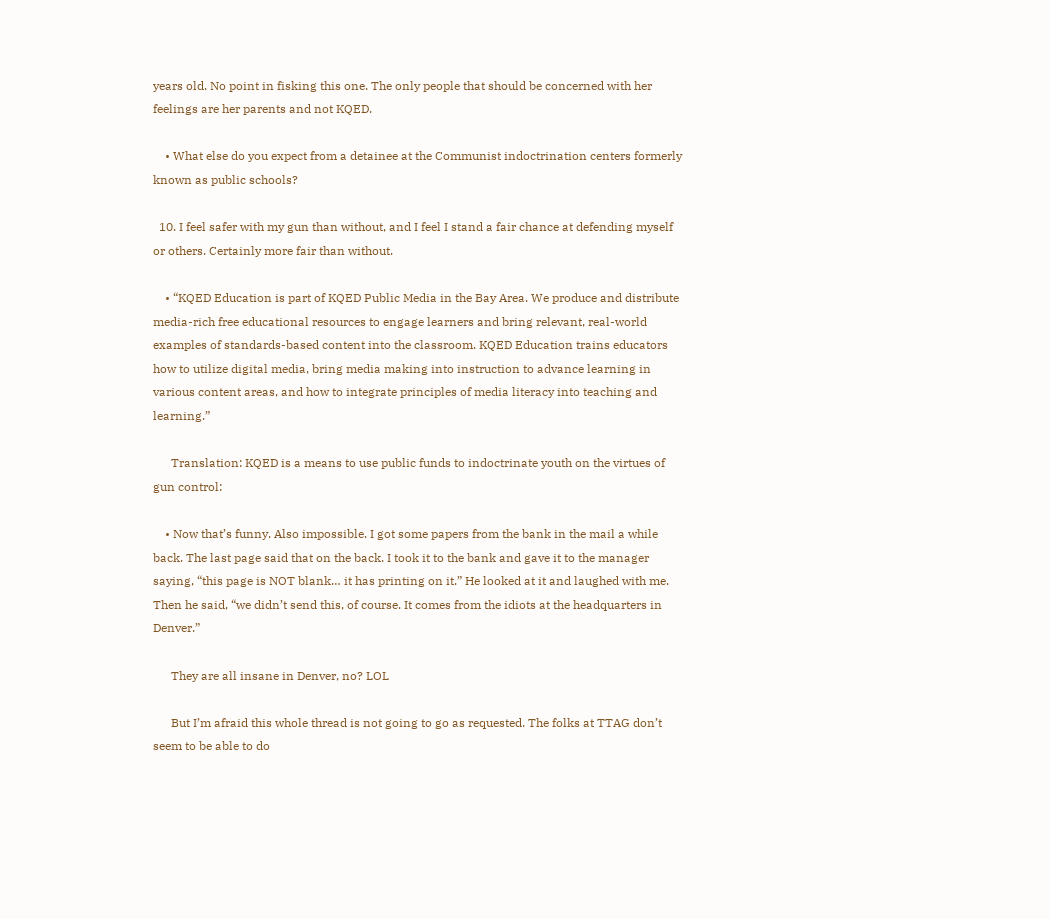years old. No point in fisking this one. The only people that should be concerned with her feelings are her parents and not KQED.

    • What else do you expect from a detainee at the Communist indoctrination centers formerly known as public schools?

  10. I feel safer with my gun than without, and I feel I stand a fair chance at defending myself or others. Certainly more fair than without.

    • “KQED Education is part of KQED Public Media in the Bay Area. We produce and distribute media-rich free educational resources to engage learners and bring relevant, real-world examples of standards-based content into the classroom. KQED Education trains educators how to utilize digital media, bring media making into instruction to advance learning in various content areas, and how to integrate principles of media literacy into teaching and learning.”

      Translation: KQED is a means to use public funds to indoctrinate youth on the virtues of gun control:

    • Now that’s funny. Also impossible. I got some papers from the bank in the mail a while back. The last page said that on the back. I took it to the bank and gave it to the manager saying, “this page is NOT blank… it has printing on it.” He looked at it and laughed with me. Then he said, “we didn’t send this, of course. It comes from the idiots at the headquarters in Denver.”

      They are all insane in Denver, no? LOL

      But I’m afraid this whole thread is not going to go as requested. The folks at TTAG don’t seem to be able to do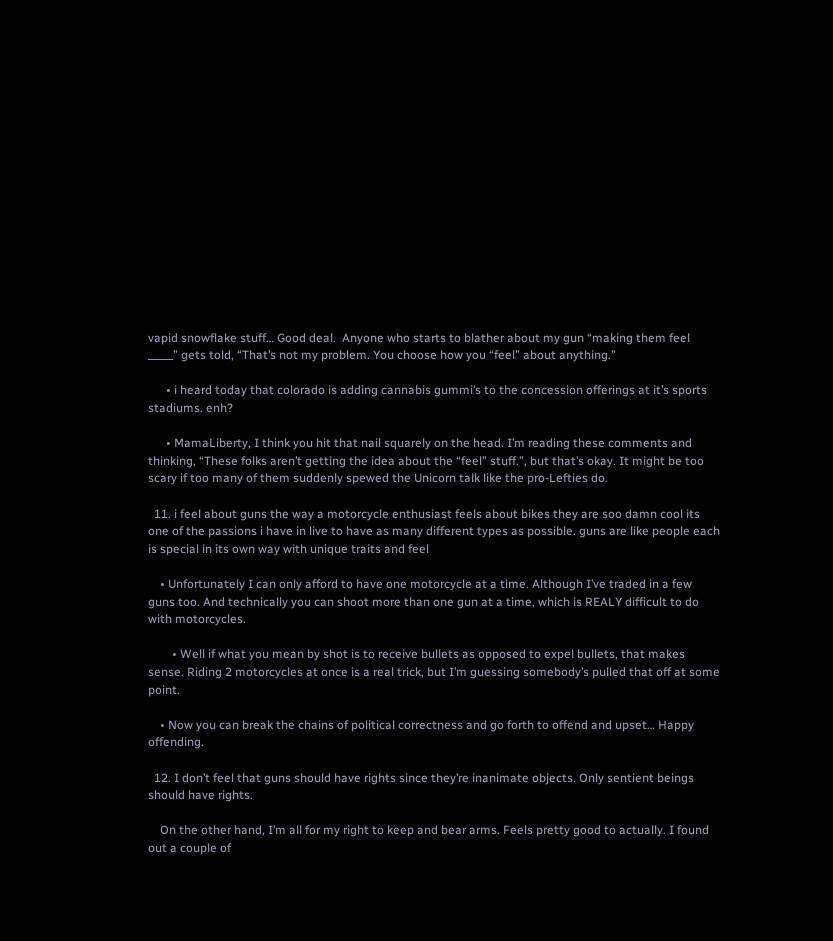vapid snowflake stuff… Good deal.  Anyone who starts to blather about my gun “making them feel _____” gets told, “That’s not my problem. You choose how you “feel” about anything.”

      • i heard today that colorado is adding cannabis gummi’s to the concession offerings at it’s sports stadiums. enh?

      • MamaLiberty, I think you hit that nail squarely on the head. I’m reading these comments and thinking, “These folks aren’t getting the idea about the “feel” stuff.”, but that’s okay. It might be too scary if too many of them suddenly spewed the Unicorn talk like the pro-Lefties do.

  11. i feel about guns the way a motorcycle enthusiast feels about bikes they are soo damn cool its one of the passions i have in live to have as many different types as possible. guns are like people each is special in its own way with unique traits and feel

    • Unfortunately I can only afford to have one motorcycle at a time. Although I’ve traded in a few guns too. And technically you can shoot more than one gun at a time, which is REALY difficult to do with motorcycles.

        • Well if what you mean by shot is to receive bullets as opposed to expel bullets, that makes sense. Riding 2 motorcycles at once is a real trick, but I’m guessing somebody’s pulled that off at some point.

    • Now you can break the chains of political correctness and go forth to offend and upset… Happy offending.

  12. I don’t feel that guns should have rights since they’re inanimate objects. Only sentient beings should have rights.

    On the other hand, I’m all for my right to keep and bear arms. Feels pretty good to actually. I found out a couple of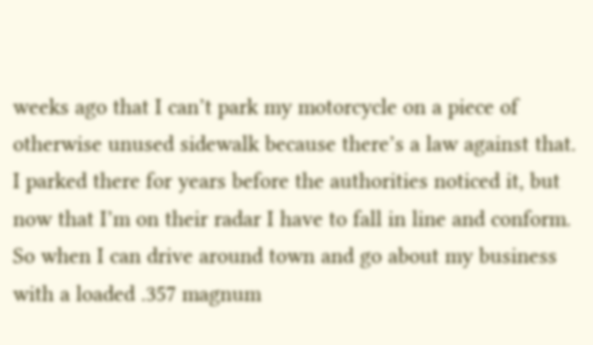weeks ago that I can’t park my motorcycle on a piece of otherwise unused sidewalk because there’s a law against that. I parked there for years before the authorities noticed it, but now that I’m on their radar I have to fall in line and conform. So when I can drive around town and go about my business with a loaded .357 magnum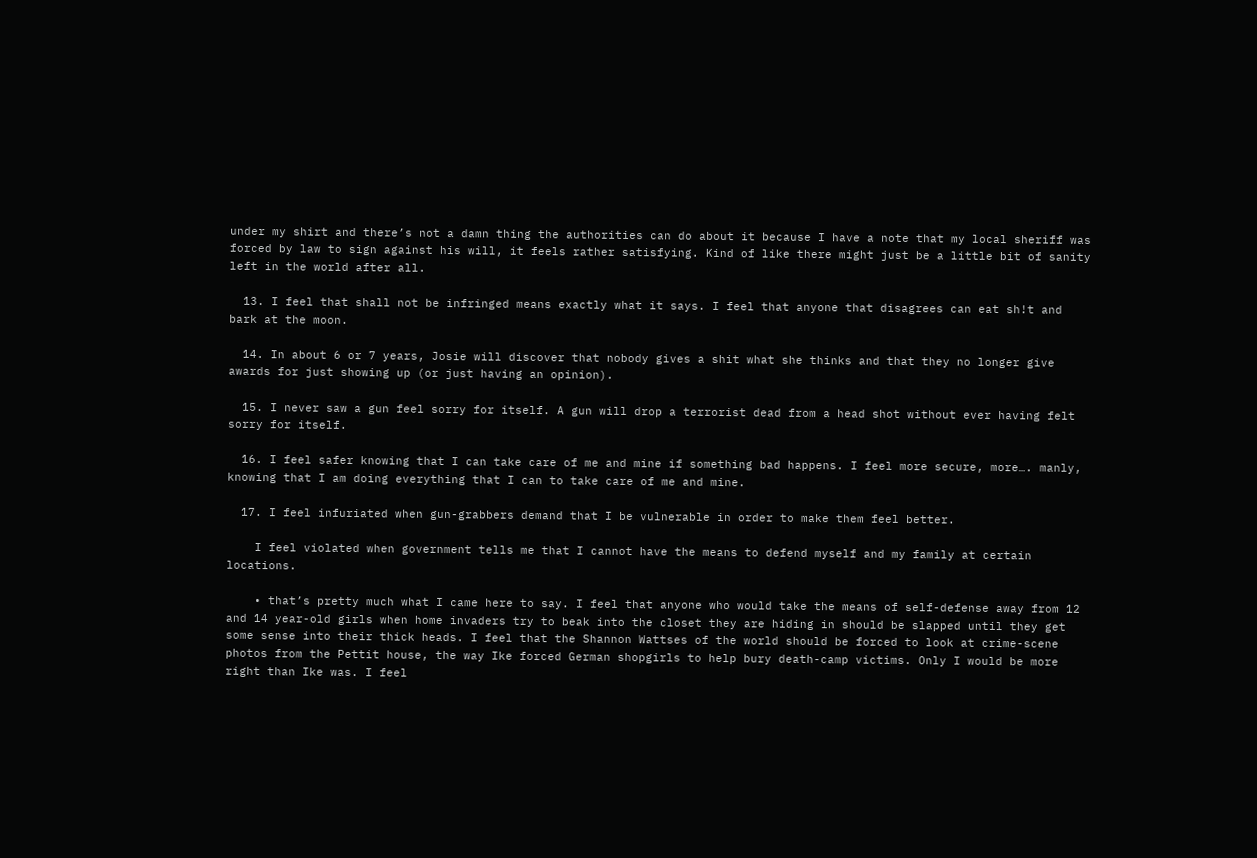under my shirt and there’s not a damn thing the authorities can do about it because I have a note that my local sheriff was forced by law to sign against his will, it feels rather satisfying. Kind of like there might just be a little bit of sanity left in the world after all.

  13. I feel that shall not be infringed means exactly what it says. I feel that anyone that disagrees can eat sh!t and bark at the moon.

  14. In about 6 or 7 years, Josie will discover that nobody gives a shit what she thinks and that they no longer give awards for just showing up (or just having an opinion).

  15. I never saw a gun feel sorry for itself. A gun will drop a terrorist dead from a head shot without ever having felt sorry for itself.

  16. I feel safer knowing that I can take care of me and mine if something bad happens. I feel more secure, more…. manly, knowing that I am doing everything that I can to take care of me and mine.

  17. I feel infuriated when gun-grabbers demand that I be vulnerable in order to make them feel better.

    I feel violated when government tells me that I cannot have the means to defend myself and my family at certain locations.

    • that’s pretty much what I came here to say. I feel that anyone who would take the means of self-defense away from 12 and 14 year-old girls when home invaders try to beak into the closet they are hiding in should be slapped until they get some sense into their thick heads. I feel that the Shannon Wattses of the world should be forced to look at crime-scene photos from the Pettit house, the way Ike forced German shopgirls to help bury death-camp victims. Only I would be more right than Ike was. I feel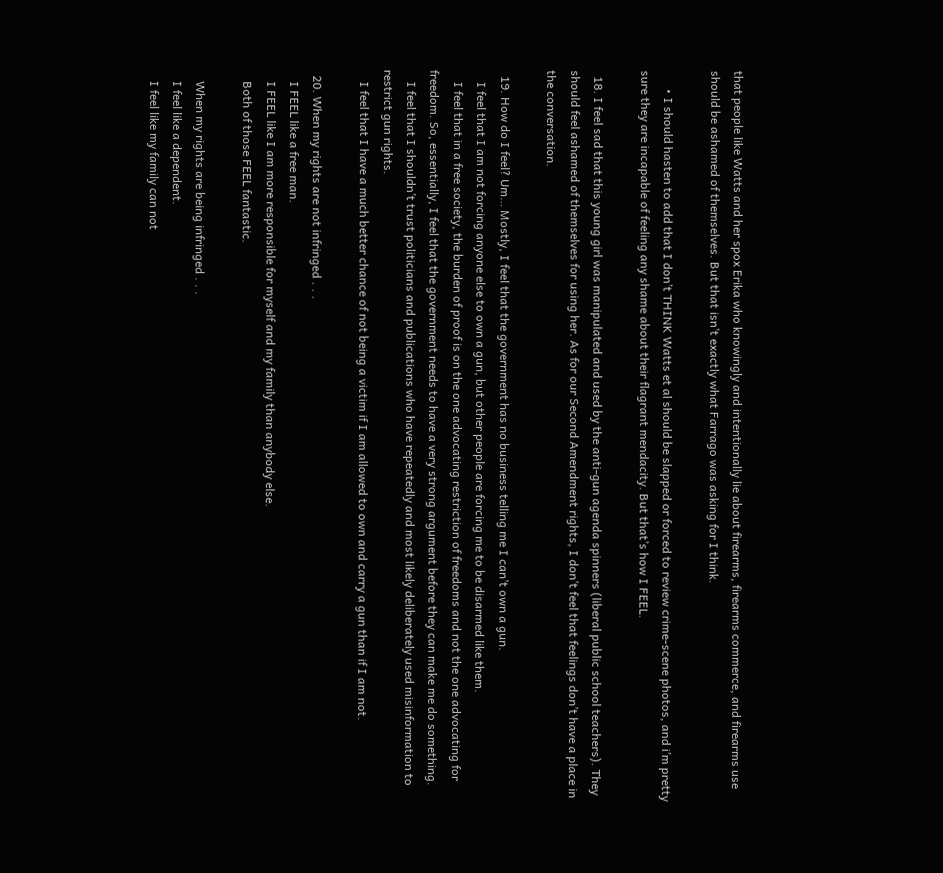that people like Watts and her spox Erika who knowingly and intentionally lie about firearms, firearms commerce, and firearms use should be ashamed of themselves. But that isn’t exactly what Farrago was asking for I think.

      • I should hasten to add that I don’t THINK Watts et al should be slapped or forced to review crime-scene photos, and i’m pretty sure they are incapable of feeling any shame about their flagrant mendacity. But that’s how I FEEL.

  18. I feel sad that this young girl was manipulated and used by the anti-gun agenda spinners (liberal public school teachers). They should feel ashamed of themselves for using her. As for our Second Amendment rights, I don’t feel that feelings don’t have a place in the conversation.

  19. How do I feel? Um… Mostly, I feel that the government has no business telling me I can’t own a gun.
    I feel that I am not forcing anyone else to own a gun, but other people are forcing me to be disarmed like them.
    I feel that in a free society, the burden of proof is on the one advocating restriction of freedoms and not the one advocating for freedom. So, essentially, I feel that the government needs to have a very strong argument before they can make me do something.
    I feel that I shouldn’t trust politicians and publications who have repeatedly and most likely deliberately used misinformation to restrict gun rights.
    I feel that I have a much better chance of not being a victim if I am allowed to own and carry a gun than if I am not.

  20. When my rights are not infringed . . .
    I FEEL like a free man.
    I FEEL like I am more responsible for myself and my family than anybody else.
    Both of those FEEL fantastic.

    When my rights are being infringed . . .
    I feel like a dependent.
    I feel like my family can not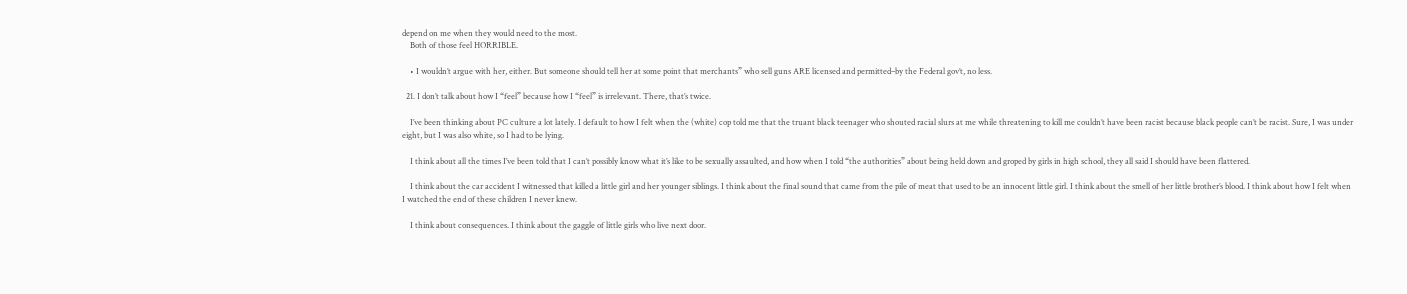depend on me when they would need to the most.
    Both of those feel HORRIBLE.

    • I wouldn’t argue with her, either. But someone should tell her at some point that merchants” who sell guns ARE licensed and permitted–by the Federal gov’t, no less.

  21. I don’t talk about how I “feel” because how I “feel” is irrelevant. There, that’s twice.

    I’ve been thinking about PC culture a lot lately. I default to how I felt when the (white) cop told me that the truant black teenager who shouted racial slurs at me while threatening to kill me couldn’t have been racist because black people can’t be racist. Sure, I was under eight, but I was also white, so I had to be lying.

    I think about all the times I’ve been told that I can’t possibly know what it’s like to be sexually assaulted, and how when I told “the authorities” about being held down and groped by girls in high school, they all said I should have been flattered.

    I think about the car accident I witnessed that killed a little girl and her younger siblings. I think about the final sound that came from the pile of meat that used to be an innocent little girl. I think about the smell of her little brother’s blood. I think about how I felt when I watched the end of these children I never knew.

    I think about consequences. I think about the gaggle of little girls who live next door.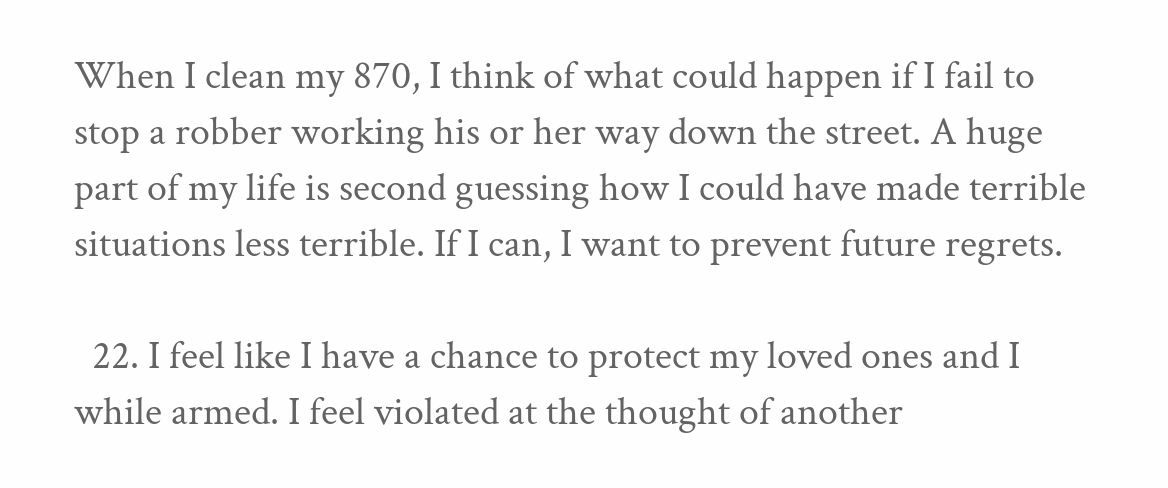When I clean my 870, I think of what could happen if I fail to stop a robber working his or her way down the street. A huge part of my life is second guessing how I could have made terrible situations less terrible. If I can, I want to prevent future regrets.

  22. I feel like I have a chance to protect my loved ones and I while armed. I feel violated at the thought of another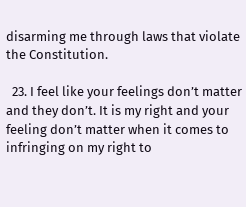disarming me through laws that violate the Constitution.

  23. I feel like your feelings don’t matter and they don’t. It is my right and your feeling don’t matter when it comes to infringing on my right to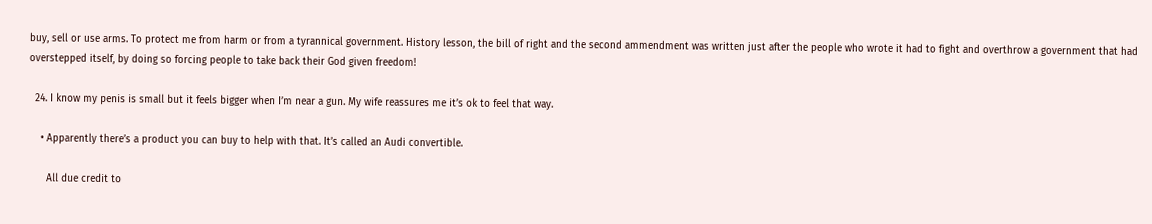buy, sell or use arms. To protect me from harm or from a tyrannical government. History lesson, the bill of right and the second ammendment was written just after the people who wrote it had to fight and overthrow a government that had overstepped itself, by doing so forcing people to take back their God given freedom!

  24. I know my penis is small but it feels bigger when I’m near a gun. My wife reassures me it’s ok to feel that way.

    • Apparently there’s a product you can buy to help with that. It’s called an Audi convertible.

      All due credit to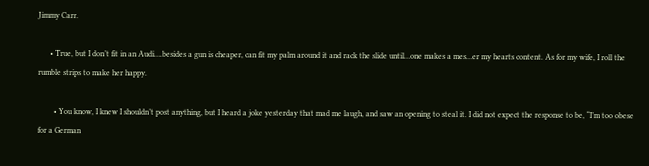Jimmy Carr.

      • True, but I don’t fit in an Audi….besides a gun is cheaper, can fit my palm around it and rack the slide until…one makes a mes…er my hearts content. As for my wife, I roll the rumble strips to make her happy.

        • You know, I knew I shouldn’t post anything, but I heard a joke yesterday that mad me laugh, and saw an opening to steal it. I did not expect the response to be, “I’m too obese for a German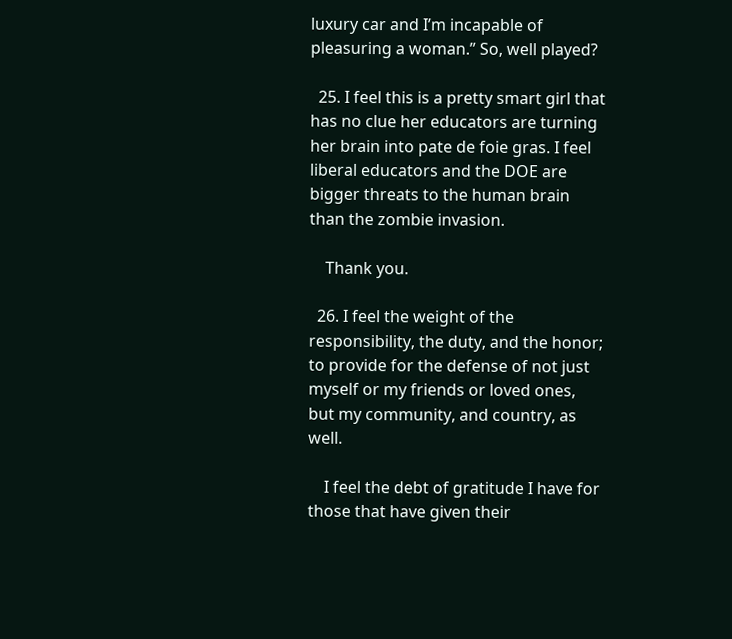luxury car and I’m incapable of pleasuring a woman.” So, well played?

  25. I feel this is a pretty smart girl that has no clue her educators are turning her brain into pate de foie gras. I feel liberal educators and the DOE are bigger threats to the human brain than the zombie invasion.

    Thank you.

  26. I feel the weight of the responsibility, the duty, and the honor; to provide for the defense of not just myself or my friends or loved ones, but my community, and country, as well.

    I feel the debt of gratitude I have for those that have given their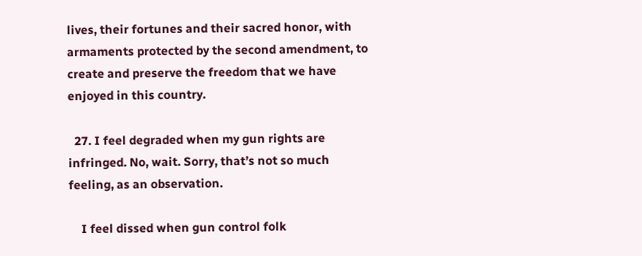lives, their fortunes and their sacred honor, with armaments protected by the second amendment, to create and preserve the freedom that we have enjoyed in this country.

  27. I feel degraded when my gun rights are infringed. No, wait. Sorry, that’s not so much feeling, as an observation.

    I feel dissed when gun control folk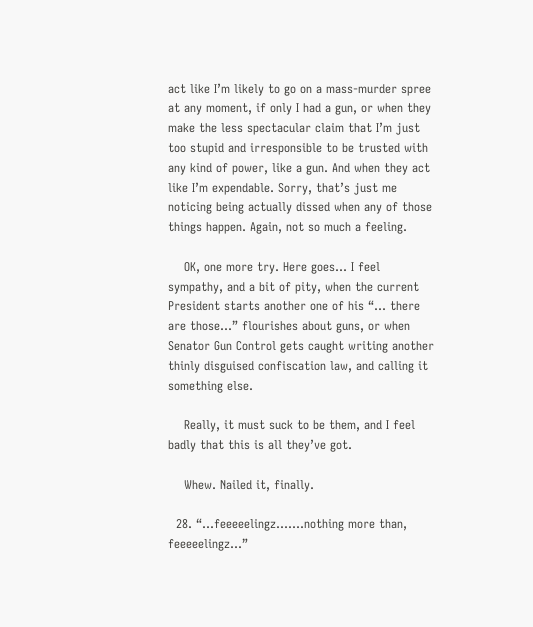act like I’m likely to go on a mass-murder spree at any moment, if only I had a gun, or when they make the less spectacular claim that I’m just too stupid and irresponsible to be trusted with any kind of power, like a gun. And when they act like I’m expendable. Sorry, that’s just me noticing being actually dissed when any of those things happen. Again, not so much a feeling.

    OK, one more try. Here goes… I feel sympathy, and a bit of pity, when the current President starts another one of his “… there are those…” flourishes about guns, or when Senator Gun Control gets caught writing another thinly disguised confiscation law, and calling it something else.

    Really, it must suck to be them, and I feel badly that this is all they’ve got.

    Whew. Nailed it, finally.

  28. “…feeeeelingz…….nothing more than, feeeeelingz…”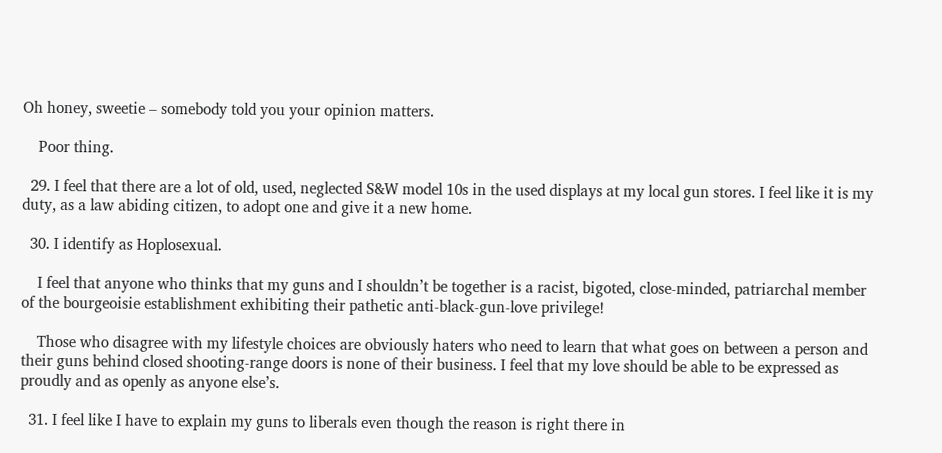Oh honey, sweetie – somebody told you your opinion matters.

    Poor thing.

  29. I feel that there are a lot of old, used, neglected S&W model 10s in the used displays at my local gun stores. I feel like it is my duty, as a law abiding citizen, to adopt one and give it a new home.

  30. I identify as Hoplosexual.

    I feel that anyone who thinks that my guns and I shouldn’t be together is a racist, bigoted, close-minded, patriarchal member of the bourgeoisie establishment exhibiting their pathetic anti-black-gun-love privilege!

    Those who disagree with my lifestyle choices are obviously haters who need to learn that what goes on between a person and their guns behind closed shooting-range doors is none of their business. I feel that my love should be able to be expressed as proudly and as openly as anyone else’s.

  31. I feel like I have to explain my guns to liberals even though the reason is right there in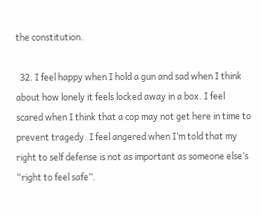the constitution.

  32. I feel happy when I hold a gun and sad when I think about how lonely it feels locked away in a box. I feel scared when I think that a cop may not get here in time to prevent tragedy. I feel angered when I’m told that my right to self defense is not as important as someone else’s “right to feel safe”.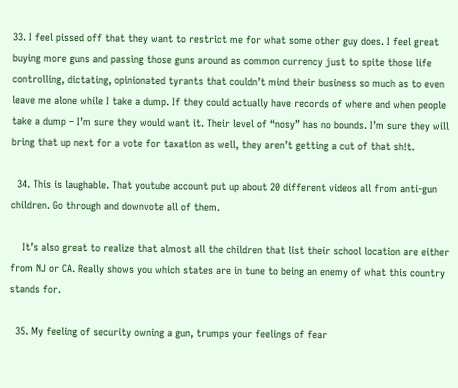33. I feel pissed off that they want to restrict me for what some other guy does. I feel great buying more guns and passing those guns around as common currency just to spite those life controlling, dictating, opinionated tyrants that couldn’t mind their business so much as to even leave me alone while I take a dump. If they could actually have records of where and when people take a dump – I’m sure they would want it. Their level of “nosy” has no bounds. I’m sure they will bring that up next for a vote for taxation as well, they aren’t getting a cut of that sh!t.

  34. This is laughable. That youtube account put up about 20 different videos all from anti-gun children. Go through and downvote all of them.

    It’s also great to realize that almost all the children that list their school location are either from NJ or CA. Really shows you which states are in tune to being an enemy of what this country stands for.

  35. My feeling of security owning a gun, trumps your feelings of fear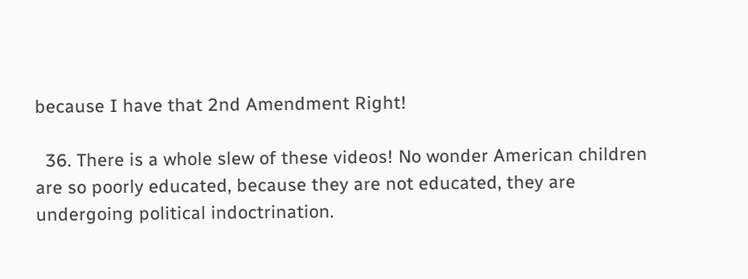because I have that 2nd Amendment Right!

  36. There is a whole slew of these videos! No wonder American children are so poorly educated, because they are not educated, they are undergoing political indoctrination.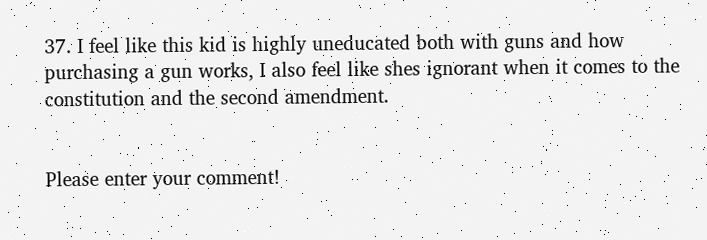37. I feel like this kid is highly uneducated both with guns and how purchasing a gun works, I also feel like shes ignorant when it comes to the constitution and the second amendment.


Please enter your comment!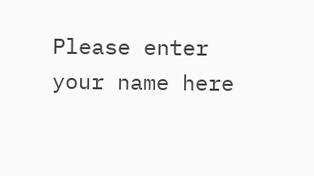Please enter your name here